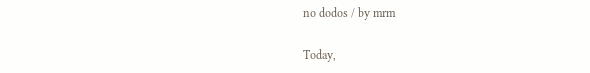no dodos / by mrm

Today,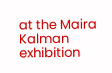at the Maira Kalman exhibition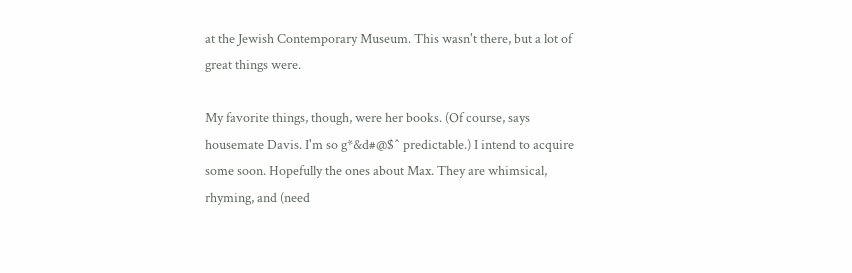at the Jewish Contemporary Museum. This wasn't there, but a lot of great things were.

My favorite things, though, were her books. (Of course, says housemate Davis. I'm so g*&d#@$^ predictable.) I intend to acquire some soon. Hopefully the ones about Max. They are whimsical, rhyming, and (need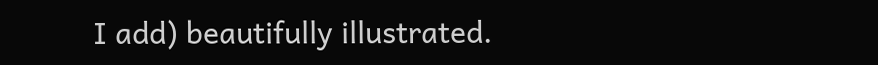I add) beautifully illustrated.